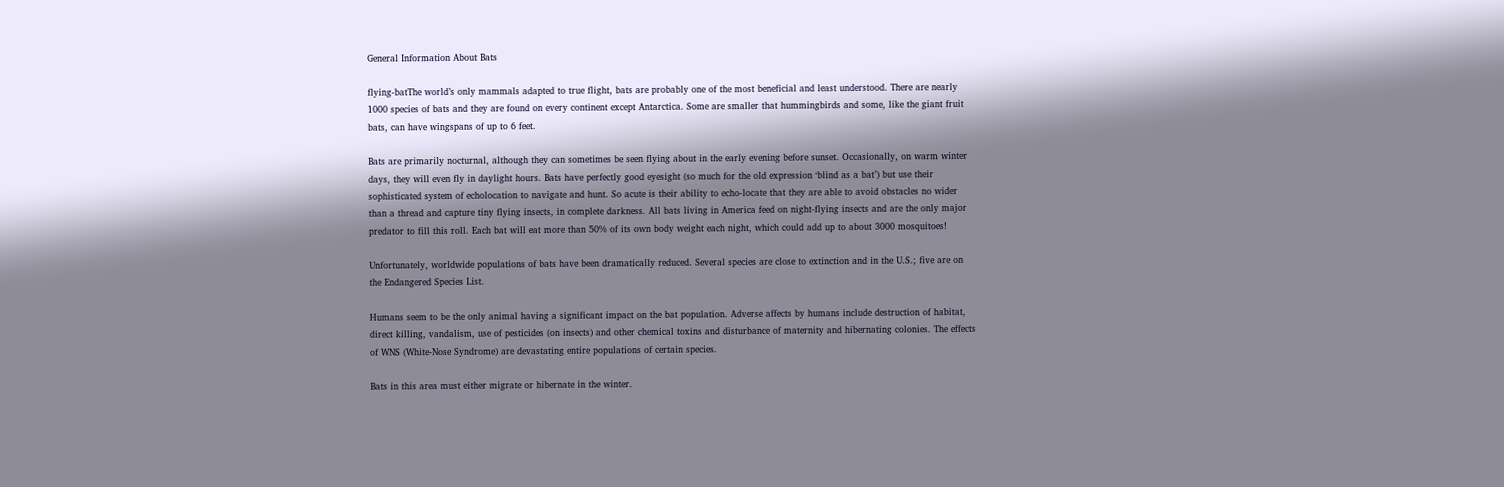General Information About Bats

flying-batThe world’s only mammals adapted to true flight, bats are probably one of the most beneficial and least understood. There are nearly 1000 species of bats and they are found on every continent except Antarctica. Some are smaller that hummingbirds and some, like the giant fruit bats, can have wingspans of up to 6 feet.

Bats are primarily nocturnal, although they can sometimes be seen flying about in the early evening before sunset. Occasionally, on warm winter days, they will even fly in daylight hours. Bats have perfectly good eyesight (so much for the old expression ‘blind as a bat’) but use their sophisticated system of echolocation to navigate and hunt. So acute is their ability to echo-locate that they are able to avoid obstacles no wider than a thread and capture tiny flying insects, in complete darkness. All bats living in America feed on night-flying insects and are the only major predator to fill this roll. Each bat will eat more than 50% of its own body weight each night, which could add up to about 3000 mosquitoes!

Unfortunately, worldwide populations of bats have been dramatically reduced. Several species are close to extinction and in the U.S.; five are on the Endangered Species List.

Humans seem to be the only animal having a significant impact on the bat population. Adverse affects by humans include destruction of habitat, direct killing, vandalism, use of pesticides (on insects) and other chemical toxins and disturbance of maternity and hibernating colonies. The effects of WNS (White-Nose Syndrome) are devastating entire populations of certain species.

Bats in this area must either migrate or hibernate in the winter.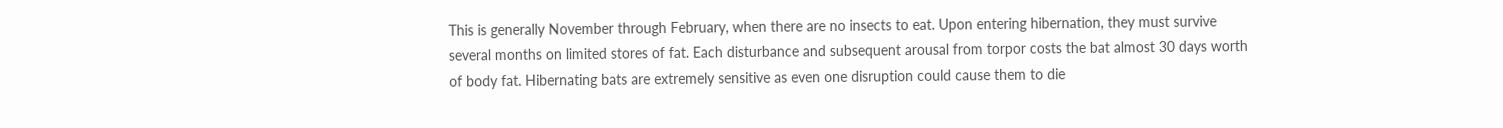This is generally November through February, when there are no insects to eat. Upon entering hibernation, they must survive several months on limited stores of fat. Each disturbance and subsequent arousal from torpor costs the bat almost 30 days worth of body fat. Hibernating bats are extremely sensitive as even one disruption could cause them to die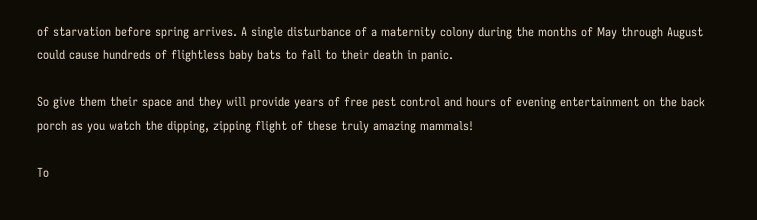of starvation before spring arrives. A single disturbance of a maternity colony during the months of May through August could cause hundreds of flightless baby bats to fall to their death in panic.

So give them their space and they will provide years of free pest control and hours of evening entertainment on the back porch as you watch the dipping, zipping flight of these truly amazing mammals!

To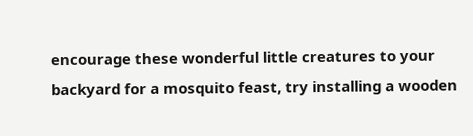encourage these wonderful little creatures to your backyard for a mosquito feast, try installing a wooden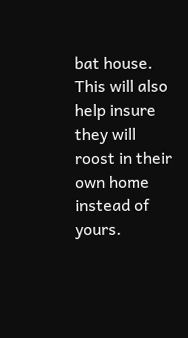bat house. This will also help insure they will roost in their own home instead of yours.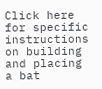Click here for specific instructions on building and placing a bat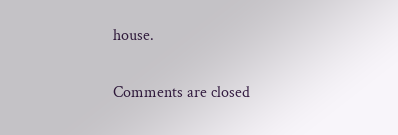house.

Comments are closed